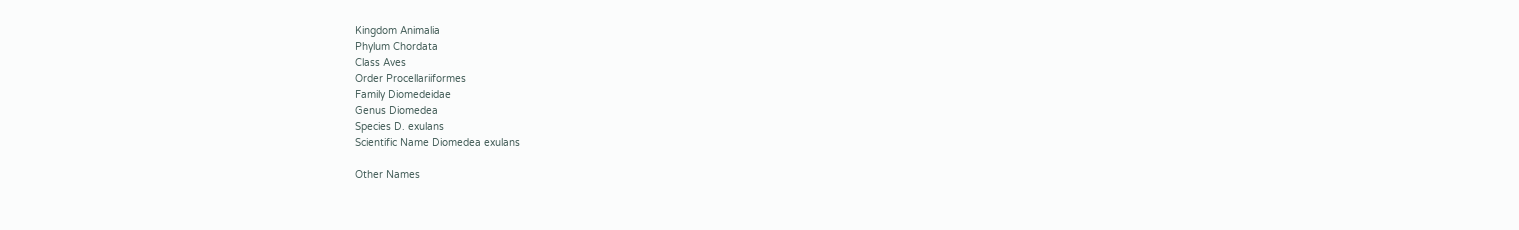Kingdom Animalia
Phylum Chordata
Class Aves
Order Procellariiformes
Family Diomedeidae
Genus Diomedea
Species D. exulans
Scientific Name Diomedea exulans

Other Names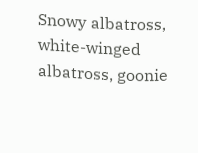Snowy albatross, white-winged albatross, goonie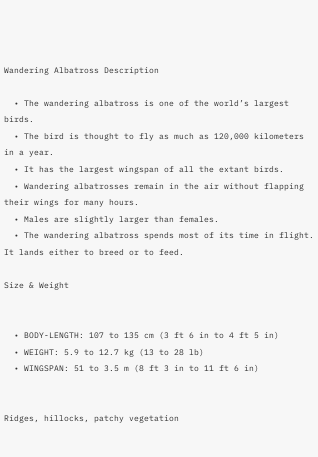Wandering Albatross Description

  • The wandering albatross is one of the world’s largest birds.
  • The bird is thought to fly as much as 120,000 kilometers in a year.
  • It has the largest wingspan of all the extant birds.
  • Wandering albatrosses remain in the air without flapping their wings for many hours.
  • Males are slightly larger than females.
  • The wandering albatross spends most of its time in flight. It lands either to breed or to feed.

Size & Weight


  • BODY-LENGTH: 107 to 135 cm (3 ft 6 in to 4 ft 5 in)
  • WEIGHT: 5.9 to 12.7 kg (13 to 28 lb)
  • WINGSPAN: 51 to 3.5 m (8 ft 3 in to 11 ft 6 in)


Ridges, hillocks, patchy vegetation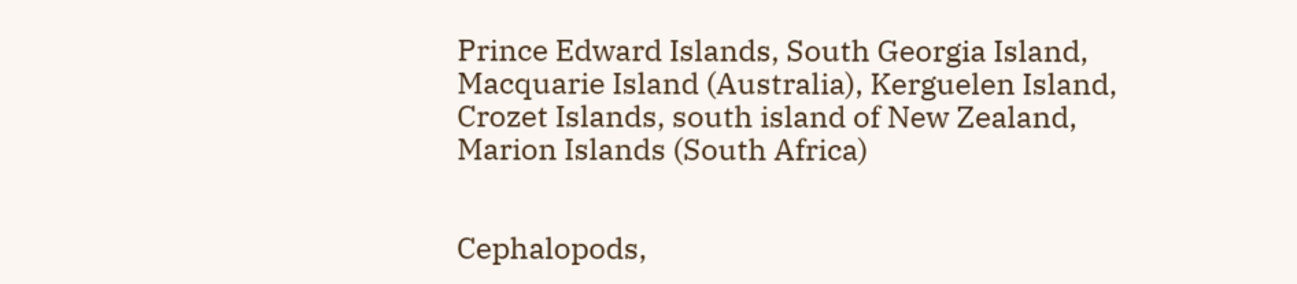Prince Edward Islands, South Georgia Island, Macquarie Island (Australia), Kerguelen Island, Crozet Islands, south island of New Zealand, Marion Islands (South Africa)


Cephalopods,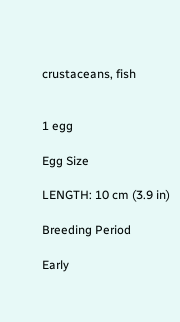crustaceans, fish


1 egg

Egg Size

LENGTH: 10 cm (3.9 in)

Breeding Period

Early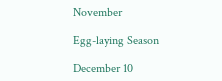November

Egg-laying Season

December 10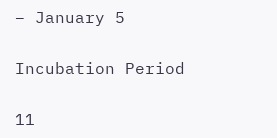– January 5

Incubation Period

11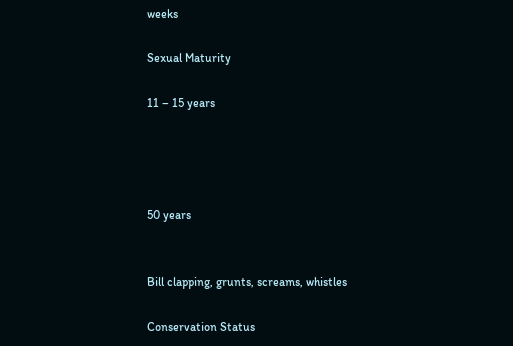weeks

Sexual Maturity

11 – 15 years




50 years


Bill clapping, grunts, screams, whistles

Conservation Status